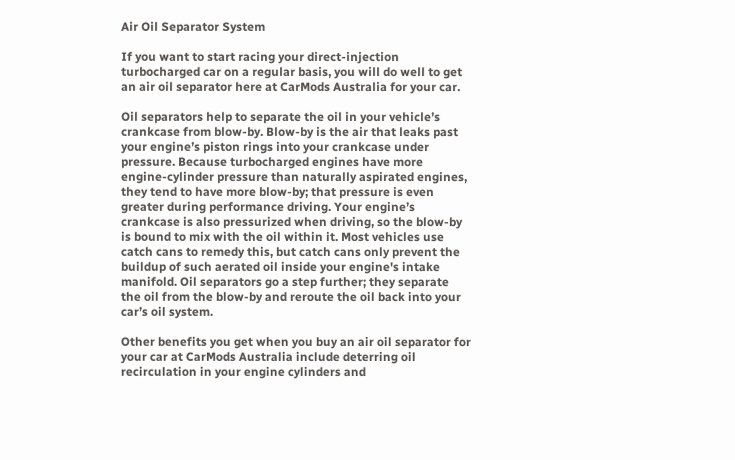Air Oil Separator System

If you want to start racing your direct-injection turbocharged car on a regular basis, you will do well to get an air oil separator here at CarMods Australia for your car.

Oil separators help to separate the oil in your vehicle’s crankcase from blow-by. Blow-by is the air that leaks past your engine’s piston rings into your crankcase under pressure. Because turbocharged engines have more engine-cylinder pressure than naturally aspirated engines, they tend to have more blow-by; that pressure is even greater during performance driving. Your engine’s crankcase is also pressurized when driving, so the blow-by is bound to mix with the oil within it. Most vehicles use catch cans to remedy this, but catch cans only prevent the buildup of such aerated oil inside your engine's intake manifold. Oil separators go a step further; they separate the oil from the blow-by and reroute the oil back into your car’s oil system.

Other benefits you get when you buy an air oil separator for your car at CarMods Australia include deterring oil recirculation in your engine cylinders and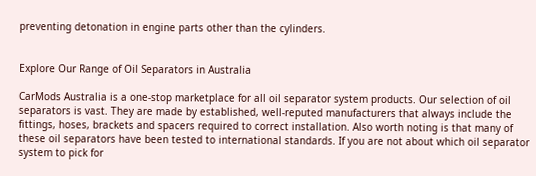preventing detonation in engine parts other than the cylinders.


Explore Our Range of Oil Separators in Australia

CarMods Australia is a one-stop marketplace for all oil separator system products. Our selection of oil separators is vast. They are made by established, well-reputed manufacturers that always include the fittings, hoses, brackets and spacers required to correct installation. Also worth noting is that many of these oil separators have been tested to international standards. If you are not about which oil separator system to pick for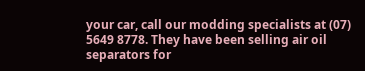your car, call our modding specialists at (07) 5649 8778. They have been selling air oil separators for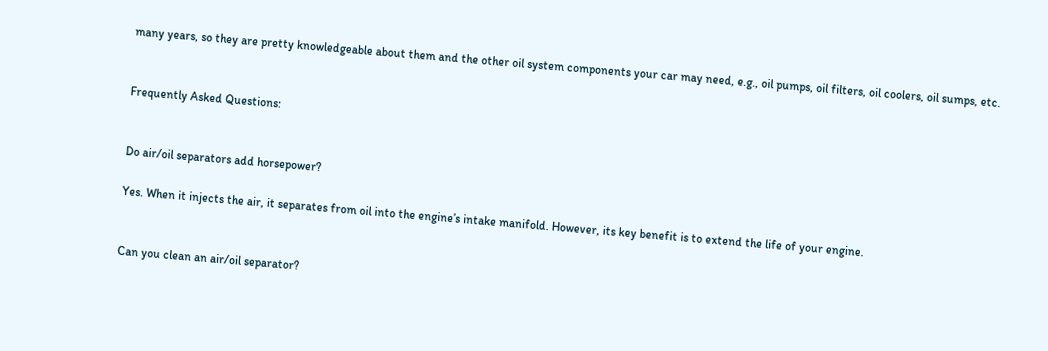many years, so they are pretty knowledgeable about them and the other oil system components your car may need, e.g., oil pumps, oil filters, oil coolers, oil sumps, etc.


Frequently Asked Questions:


Do air/oil separators add horsepower?

Yes. When it injects the air, it separates from oil into the engine’s intake manifold. However, its key benefit is to extend the life of your engine.


Can you clean an air/oil separator?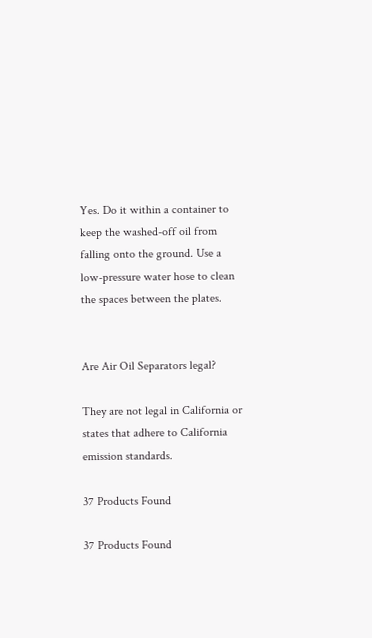Yes. Do it within a container to keep the washed-off oil from falling onto the ground. Use a low-pressure water hose to clean the spaces between the plates.


Are Air Oil Separators legal?

They are not legal in California or states that adhere to California emission standards.

37 Products Found

37 Products Found